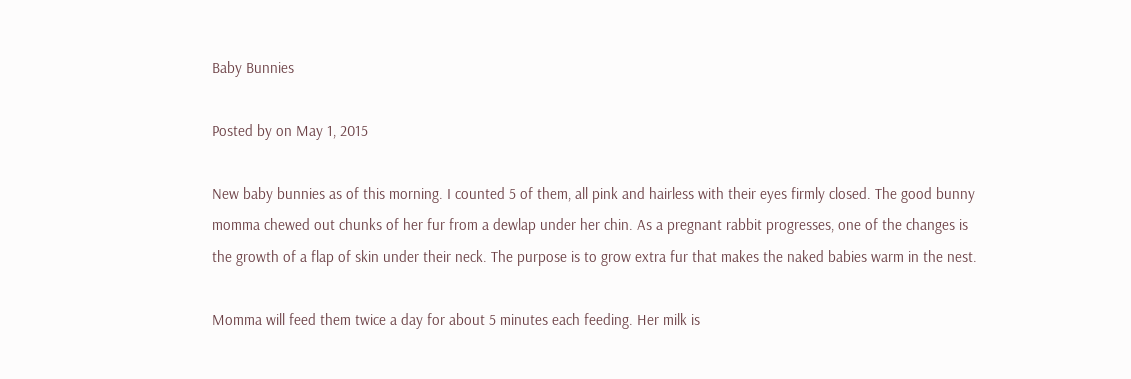Baby Bunnies

Posted by on May 1, 2015

New baby bunnies as of this morning. I counted 5 of them, all pink and hairless with their eyes firmly closed. The good bunny momma chewed out chunks of her fur from a dewlap under her chin. As a pregnant rabbit progresses, one of the changes is the growth of a flap of skin under their neck. The purpose is to grow extra fur that makes the naked babies warm in the nest.

Momma will feed them twice a day for about 5 minutes each feeding. Her milk is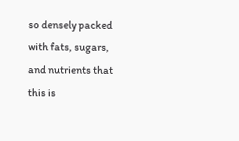so densely packed with fats, sugars, and nutrients that this is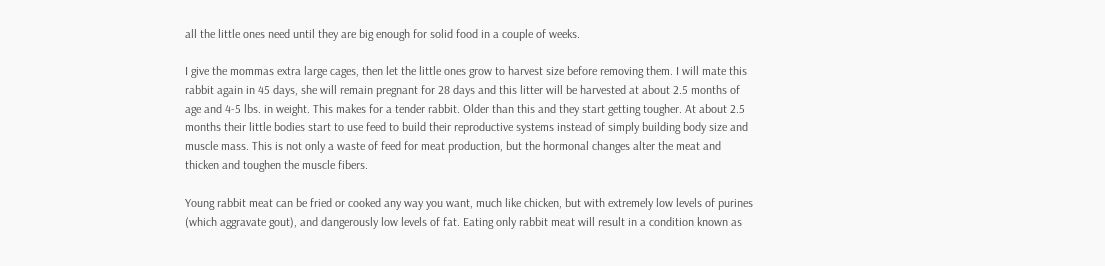all the little ones need until they are big enough for solid food in a couple of weeks.

I give the mommas extra large cages, then let the little ones grow to harvest size before removing them. I will mate this rabbit again in 45 days, she will remain pregnant for 28 days and this litter will be harvested at about 2.5 months of age and 4-5 lbs. in weight. This makes for a tender rabbit. Older than this and they start getting tougher. At about 2.5 months their little bodies start to use feed to build their reproductive systems instead of simply building body size and muscle mass. This is not only a waste of feed for meat production, but the hormonal changes alter the meat and thicken and toughen the muscle fibers.

Young rabbit meat can be fried or cooked any way you want, much like chicken, but with extremely low levels of purines (which aggravate gout), and dangerously low levels of fat. Eating only rabbit meat will result in a condition known as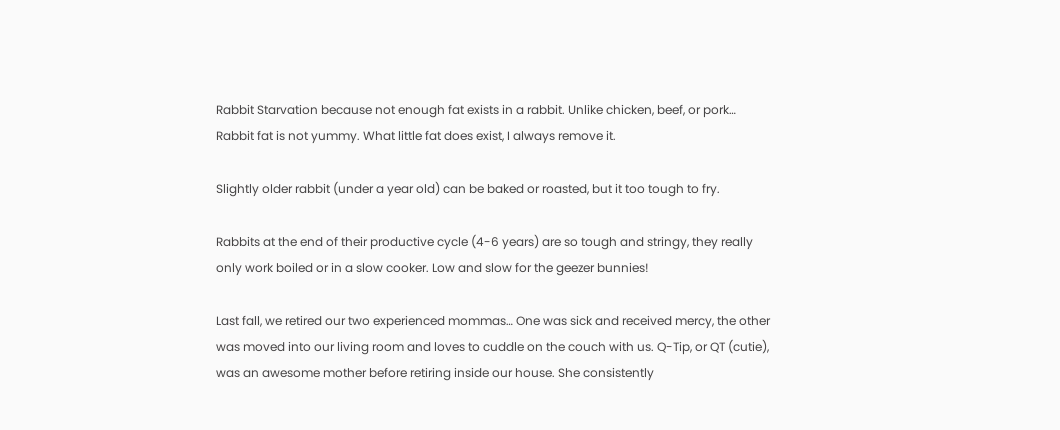Rabbit Starvation because not enough fat exists in a rabbit. Unlike chicken, beef, or pork… Rabbit fat is not yummy. What little fat does exist, I always remove it.

Slightly older rabbit (under a year old) can be baked or roasted, but it too tough to fry.

Rabbits at the end of their productive cycle (4-6 years) are so tough and stringy, they really only work boiled or in a slow cooker. Low and slow for the geezer bunnies!

Last fall, we retired our two experienced mommas… One was sick and received mercy, the other was moved into our living room and loves to cuddle on the couch with us. Q-Tip, or QT (cutie), was an awesome mother before retiring inside our house. She consistently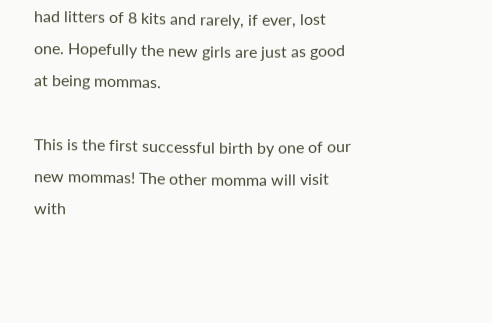had litters of 8 kits and rarely, if ever, lost one. Hopefully the new girls are just as good at being mommas.

This is the first successful birth by one of our new mommas! The other momma will visit with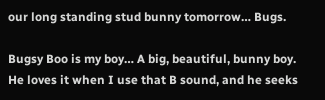our long standing stud bunny tomorrow… Bugs.

Bugsy Boo is my boy… A big, beautiful, bunny boy. He loves it when I use that B sound, and he seeks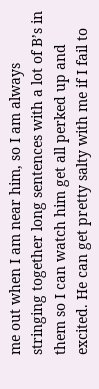me out when I am near him, so I am always stringing together long sentences with a lot of B’s in them so I can watch him get all perked up and excited. He can get pretty salty with me if I fail to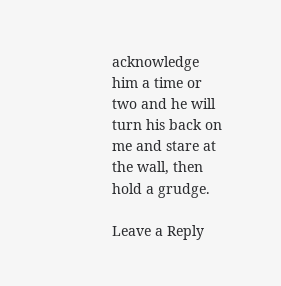acknowledge him a time or two and he will turn his back on me and stare at the wall, then hold a grudge.

Leave a Reply